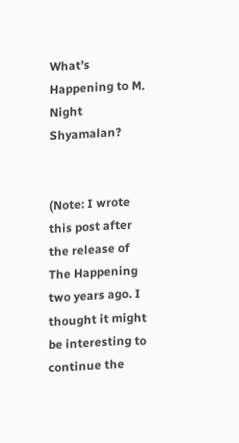What’s Happening to M. Night Shyamalan?


(Note: I wrote this post after the release of The Happening two years ago. I thought it might be interesting to continue the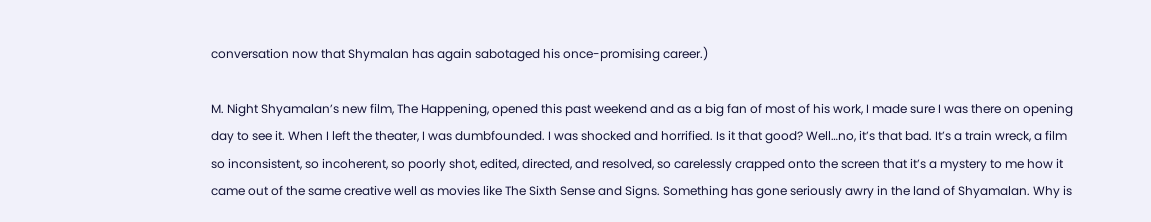conversation now that Shymalan has again sabotaged his once-promising career.)

M. Night Shyamalan’s new film, The Happening, opened this past weekend and as a big fan of most of his work, I made sure I was there on opening day to see it. When I left the theater, I was dumbfounded. I was shocked and horrified. Is it that good? Well…no, it’s that bad. It’s a train wreck, a film so inconsistent, so incoherent, so poorly shot, edited, directed, and resolved, so carelessly crapped onto the screen that it’s a mystery to me how it came out of the same creative well as movies like The Sixth Sense and Signs. Something has gone seriously awry in the land of Shyamalan. Why is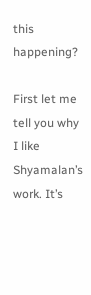this happening?

First let me tell you why I like Shyamalan’s work. It’s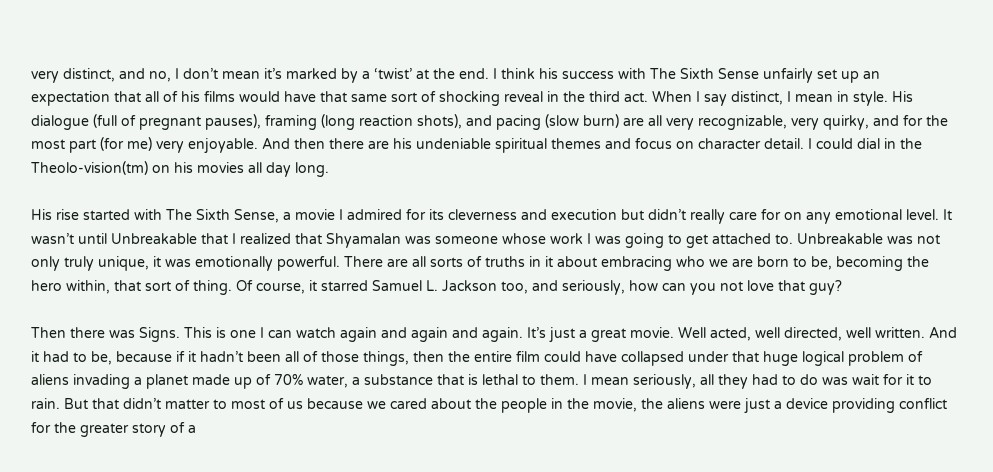very distinct, and no, I don’t mean it’s marked by a ‘twist’ at the end. I think his success with The Sixth Sense unfairly set up an expectation that all of his films would have that same sort of shocking reveal in the third act. When I say distinct, I mean in style. His dialogue (full of pregnant pauses), framing (long reaction shots), and pacing (slow burn) are all very recognizable, very quirky, and for the most part (for me) very enjoyable. And then there are his undeniable spiritual themes and focus on character detail. I could dial in the Theolo-vision(tm) on his movies all day long.

His rise started with The Sixth Sense, a movie I admired for its cleverness and execution but didn’t really care for on any emotional level. It wasn’t until Unbreakable that I realized that Shyamalan was someone whose work I was going to get attached to. Unbreakable was not only truly unique, it was emotionally powerful. There are all sorts of truths in it about embracing who we are born to be, becoming the hero within, that sort of thing. Of course, it starred Samuel L. Jackson too, and seriously, how can you not love that guy?

Then there was Signs. This is one I can watch again and again and again. It’s just a great movie. Well acted, well directed, well written. And it had to be, because if it hadn’t been all of those things, then the entire film could have collapsed under that huge logical problem of aliens invading a planet made up of 70% water, a substance that is lethal to them. I mean seriously, all they had to do was wait for it to rain. But that didn’t matter to most of us because we cared about the people in the movie, the aliens were just a device providing conflict for the greater story of a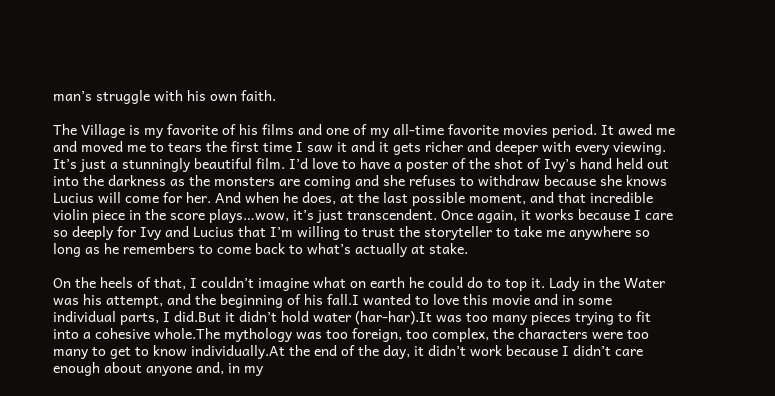man’s struggle with his own faith.

The Village is my favorite of his films and one of my all-time favorite movies period. It awed me and moved me to tears the first time I saw it and it gets richer and deeper with every viewing. It’s just a stunningly beautiful film. I’d love to have a poster of the shot of Ivy’s hand held out into the darkness as the monsters are coming and she refuses to withdraw because she knows Lucius will come for her. And when he does, at the last possible moment, and that incredible violin piece in the score plays…wow, it’s just transcendent. Once again, it works because I care so deeply for Ivy and Lucius that I’m willing to trust the storyteller to take me anywhere so long as he remembers to come back to what’s actually at stake.

On the heels of that, I couldn’t imagine what on earth he could do to top it. Lady in the Water was his attempt, and the beginning of his fall.I wanted to love this movie and in some individual parts, I did.But it didn’t hold water (har-har).It was too many pieces trying to fit into a cohesive whole.The mythology was too foreign, too complex, the characters were too many to get to know individually.At the end of the day, it didn’t work because I didn’t care enough about anyone and, in my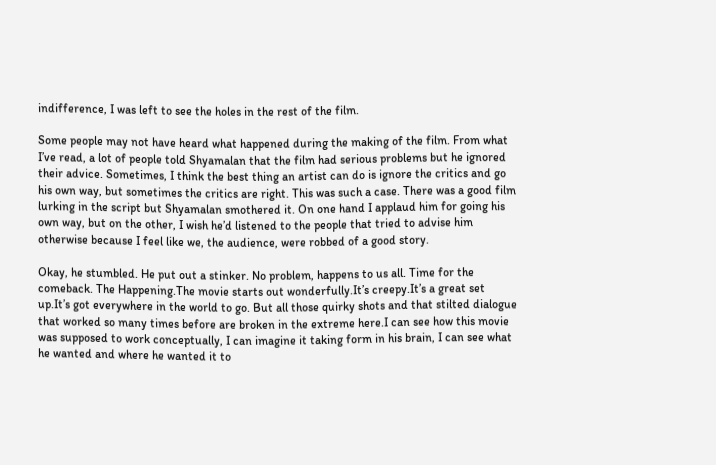indifference, I was left to see the holes in the rest of the film.

Some people may not have heard what happened during the making of the film. From what I’ve read, a lot of people told Shyamalan that the film had serious problems but he ignored their advice. Sometimes, I think the best thing an artist can do is ignore the critics and go his own way, but sometimes the critics are right. This was such a case. There was a good film lurking in the script but Shyamalan smothered it. On one hand I applaud him for going his own way, but on the other, I wish he’d listened to the people that tried to advise him otherwise because I feel like we, the audience, were robbed of a good story.

Okay, he stumbled. He put out a stinker. No problem, happens to us all. Time for the comeback. The Happening.The movie starts out wonderfully.It’s creepy.It’s a great set up.It’s got everywhere in the world to go. But all those quirky shots and that stilted dialogue that worked so many times before are broken in the extreme here.I can see how this movie was supposed to work conceptually, I can imagine it taking form in his brain, I can see what he wanted and where he wanted it to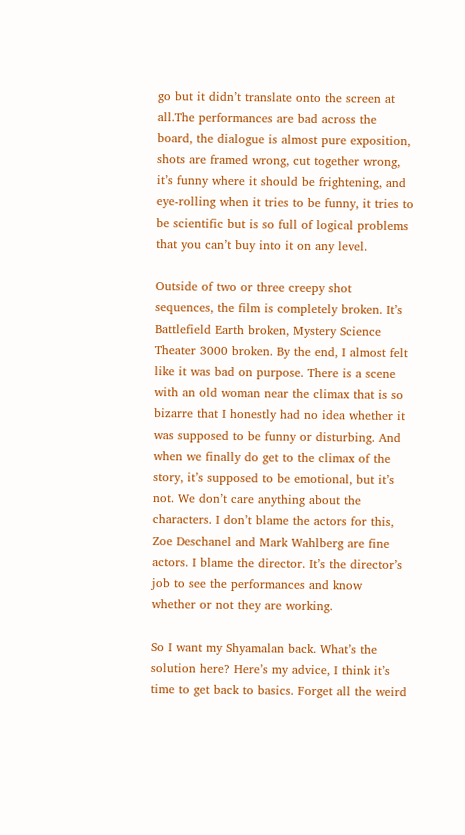go but it didn’t translate onto the screen at all.The performances are bad across the board, the dialogue is almost pure exposition, shots are framed wrong, cut together wrong, it’s funny where it should be frightening, and eye-rolling when it tries to be funny, it tries to be scientific but is so full of logical problems that you can’t buy into it on any level.

Outside of two or three creepy shot sequences, the film is completely broken. It’s Battlefield Earth broken, Mystery Science Theater 3000 broken. By the end, I almost felt like it was bad on purpose. There is a scene with an old woman near the climax that is so bizarre that I honestly had no idea whether it was supposed to be funny or disturbing. And when we finally do get to the climax of the story, it’s supposed to be emotional, but it’s not. We don’t care anything about the characters. I don’t blame the actors for this, Zoe Deschanel and Mark Wahlberg are fine actors. I blame the director. It’s the director’s job to see the performances and know whether or not they are working.

So I want my Shyamalan back. What’s the solution here? Here’s my advice, I think it’s time to get back to basics. Forget all the weird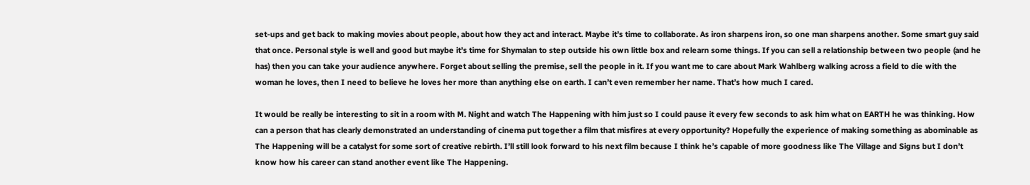set-ups and get back to making movies about people, about how they act and interact. Maybe it’s time to collaborate. As iron sharpens iron, so one man sharpens another. Some smart guy said that once. Personal style is well and good but maybe it’s time for Shymalan to step outside his own little box and relearn some things. If you can sell a relationship between two people (and he has) then you can take your audience anywhere. Forget about selling the premise, sell the people in it. If you want me to care about Mark Wahlberg walking across a field to die with the woman he loves, then I need to believe he loves her more than anything else on earth. I can’t even remember her name. That’s how much I cared.

It would be really be interesting to sit in a room with M. Night and watch The Happening with him just so I could pause it every few seconds to ask him what on EARTH he was thinking. How can a person that has clearly demonstrated an understanding of cinema put together a film that misfires at every opportunity? Hopefully the experience of making something as abominable as The Happening will be a catalyst for some sort of creative rebirth. I’ll still look forward to his next film because I think he’s capable of more goodness like The Village and Signs but I don’t know how his career can stand another event like The Happening.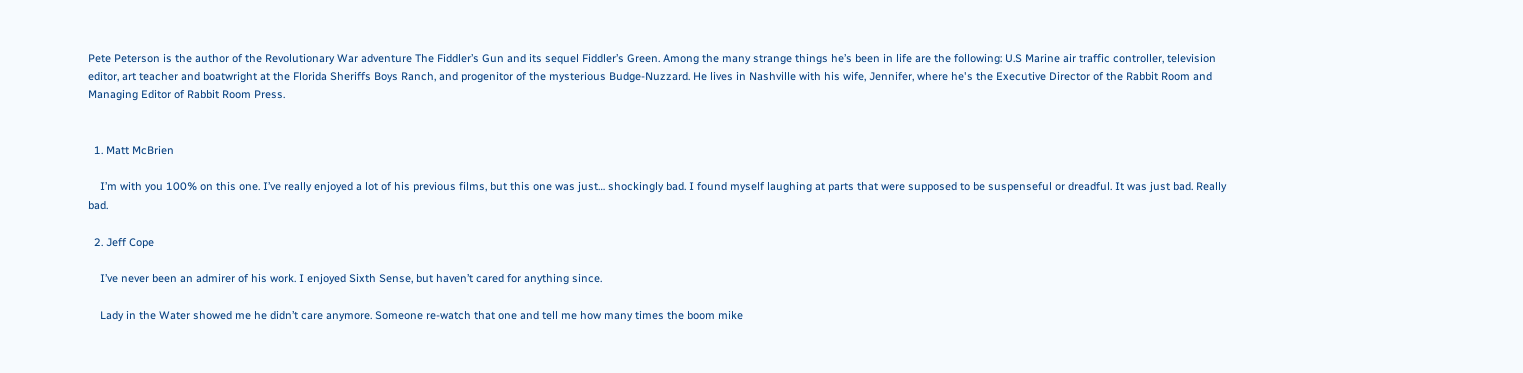Pete Peterson is the author of the Revolutionary War adventure The Fiddler’s Gun and its sequel Fiddler’s Green. Among the many strange things he’s been in life are the following: U.S Marine air traffic controller, television editor, art teacher and boatwright at the Florida Sheriffs Boys Ranch, and progenitor of the mysterious Budge-Nuzzard. He lives in Nashville with his wife, Jennifer, where he's the Executive Director of the Rabbit Room and Managing Editor of Rabbit Room Press.


  1. Matt McBrien

    I’m with you 100% on this one. I’ve really enjoyed a lot of his previous films, but this one was just… shockingly bad. I found myself laughing at parts that were supposed to be suspenseful or dreadful. It was just bad. Really bad.

  2. Jeff Cope

    I’ve never been an admirer of his work. I enjoyed Sixth Sense, but haven’t cared for anything since.

    Lady in the Water showed me he didn’t care anymore. Someone re-watch that one and tell me how many times the boom mike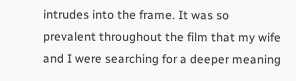intrudes into the frame. It was so prevalent throughout the film that my wife and I were searching for a deeper meaning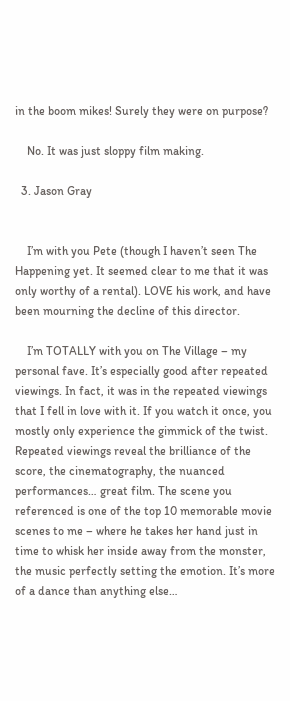in the boom mikes! Surely they were on purpose?

    No. It was just sloppy film making.

  3. Jason Gray


    I’m with you Pete (though I haven’t seen The Happening yet. It seemed clear to me that it was only worthy of a rental). LOVE his work, and have been mourning the decline of this director.

    I’m TOTALLY with you on The Village – my personal fave. It’s especially good after repeated viewings. In fact, it was in the repeated viewings that I fell in love with it. If you watch it once, you mostly only experience the gimmick of the twist. Repeated viewings reveal the brilliance of the score, the cinematography, the nuanced performances… great film. The scene you referenced is one of the top 10 memorable movie scenes to me – where he takes her hand just in time to whisk her inside away from the monster, the music perfectly setting the emotion. It’s more of a dance than anything else…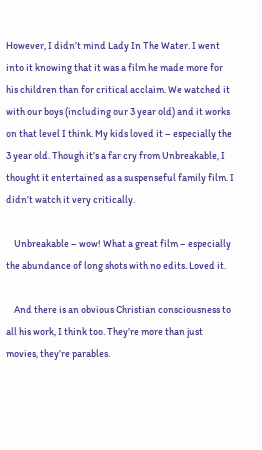However, I didn’t mind Lady In The Water. I went into it knowing that it was a film he made more for his children than for critical acclaim. We watched it with our boys (including our 3 year old) and it works on that level I think. My kids loved it – especially the 3 year old. Though it’s a far cry from Unbreakable, I thought it entertained as a suspenseful family film. I didn’t watch it very critically.

    Unbreakable – wow! What a great film – especially the abundance of long shots with no edits. Loved it.

    And there is an obvious Christian consciousness to all his work, I think too. They’re more than just movies, they’re parables.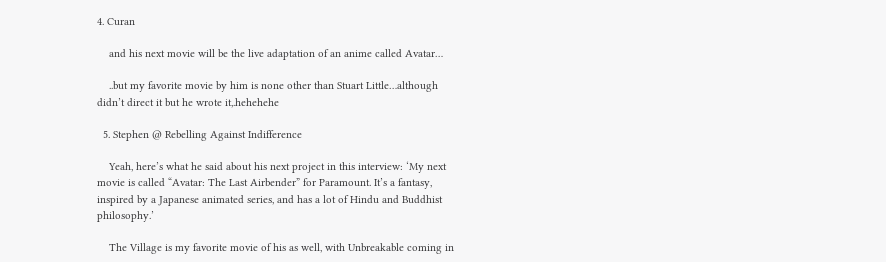4. Curan

    and his next movie will be the live adaptation of an anime called Avatar…

    ..but my favorite movie by him is none other than Stuart Little…although didn’t direct it but he wrote it,.hehehehe

  5. Stephen @ Rebelling Against Indifference

    Yeah, here’s what he said about his next project in this interview: ‘My next movie is called “Avatar: The Last Airbender” for Paramount. It’s a fantasy, inspired by a Japanese animated series, and has a lot of Hindu and Buddhist philosophy.’

    The Village is my favorite movie of his as well, with Unbreakable coming in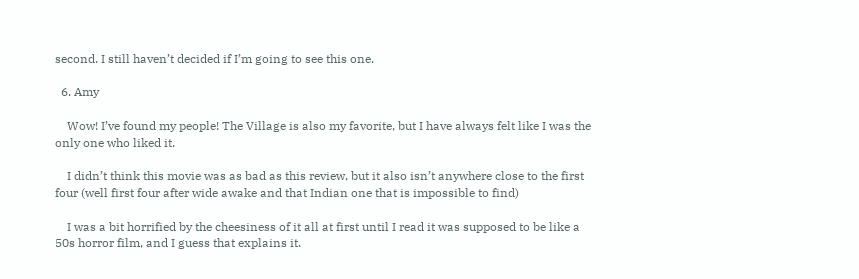second. I still haven’t decided if I’m going to see this one.

  6. Amy

    Wow! I’ve found my people! The Village is also my favorite, but I have always felt like I was the only one who liked it.

    I didn’t think this movie was as bad as this review, but it also isn’t anywhere close to the first four (well first four after wide awake and that Indian one that is impossible to find)

    I was a bit horrified by the cheesiness of it all at first until I read it was supposed to be like a 50s horror film, and I guess that explains it.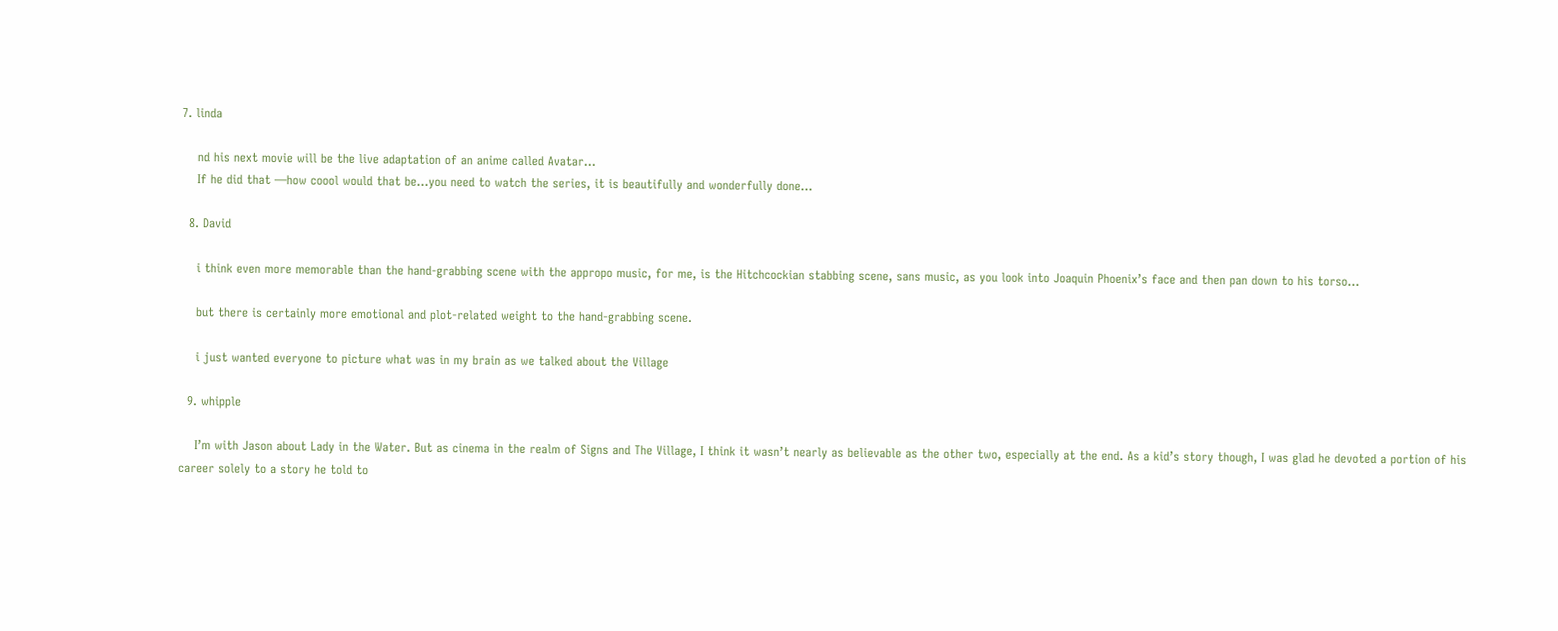7. linda

    nd his next movie will be the live adaptation of an anime called Avatar…
    If he did that —how coool would that be…you need to watch the series, it is beautifully and wonderfully done…

  8. David

    i think even more memorable than the hand-grabbing scene with the appropo music, for me, is the Hitchcockian stabbing scene, sans music, as you look into Joaquin Phoenix’s face and then pan down to his torso…

    but there is certainly more emotional and plot-related weight to the hand-grabbing scene.

    i just wanted everyone to picture what was in my brain as we talked about the Village

  9. whipple

    I’m with Jason about Lady in the Water. But as cinema in the realm of Signs and The Village, I think it wasn’t nearly as believable as the other two, especially at the end. As a kid’s story though, I was glad he devoted a portion of his career solely to a story he told to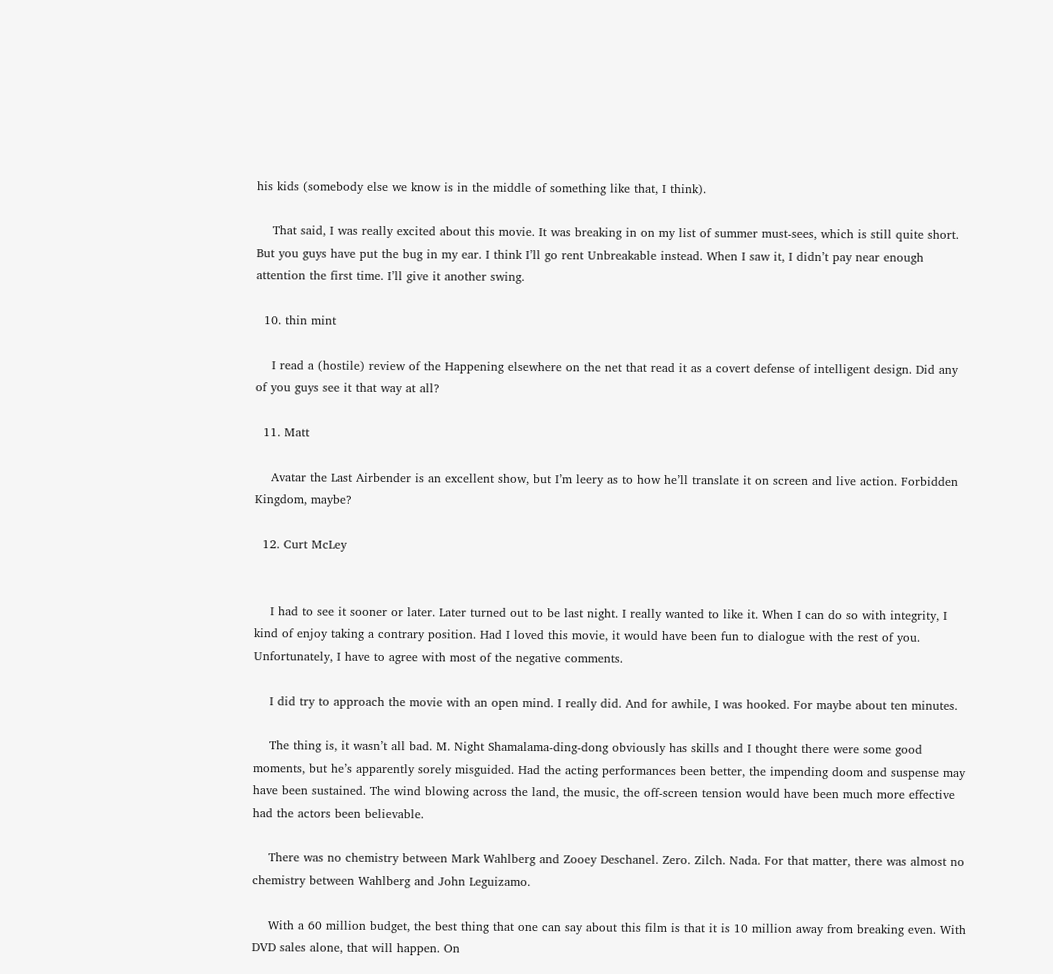his kids (somebody else we know is in the middle of something like that, I think).

    That said, I was really excited about this movie. It was breaking in on my list of summer must-sees, which is still quite short. But you guys have put the bug in my ear. I think I’ll go rent Unbreakable instead. When I saw it, I didn’t pay near enough attention the first time. I’ll give it another swing.

  10. thin mint

    I read a (hostile) review of the Happening elsewhere on the net that read it as a covert defense of intelligent design. Did any of you guys see it that way at all?

  11. Matt

    Avatar the Last Airbender is an excellent show, but I’m leery as to how he’ll translate it on screen and live action. Forbidden Kingdom, maybe?

  12. Curt McLey


    I had to see it sooner or later. Later turned out to be last night. I really wanted to like it. When I can do so with integrity, I kind of enjoy taking a contrary position. Had I loved this movie, it would have been fun to dialogue with the rest of you. Unfortunately, I have to agree with most of the negative comments.

    I did try to approach the movie with an open mind. I really did. And for awhile, I was hooked. For maybe about ten minutes.

    The thing is, it wasn’t all bad. M. Night Shamalama-ding-dong obviously has skills and I thought there were some good moments, but he’s apparently sorely misguided. Had the acting performances been better, the impending doom and suspense may have been sustained. The wind blowing across the land, the music, the off-screen tension would have been much more effective had the actors been believable.

    There was no chemistry between Mark Wahlberg and Zooey Deschanel. Zero. Zilch. Nada. For that matter, there was almost no chemistry between Wahlberg and John Leguizamo.

    With a 60 million budget, the best thing that one can say about this film is that it is 10 million away from breaking even. With DVD sales alone, that will happen. On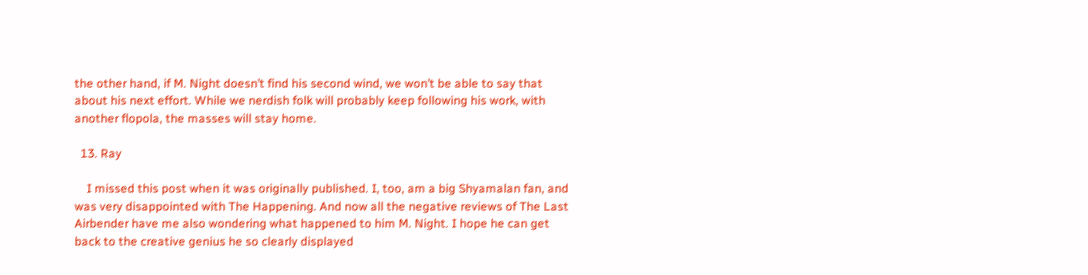the other hand, if M. Night doesn’t find his second wind, we won’t be able to say that about his next effort. While we nerdish folk will probably keep following his work, with another flopola, the masses will stay home.

  13. Ray

    I missed this post when it was originally published. I, too, am a big Shyamalan fan, and was very disappointed with The Happening. And now all the negative reviews of The Last Airbender have me also wondering what happened to him M. Night. I hope he can get back to the creative genius he so clearly displayed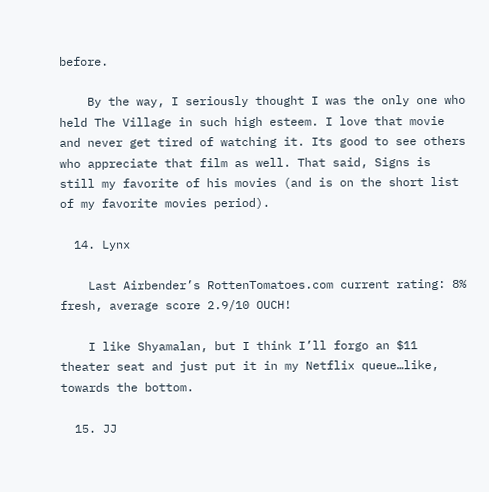before.

    By the way, I seriously thought I was the only one who held The Village in such high esteem. I love that movie and never get tired of watching it. Its good to see others who appreciate that film as well. That said, Signs is still my favorite of his movies (and is on the short list of my favorite movies period).

  14. Lynx

    Last Airbender’s RottenTomatoes.com current rating: 8% fresh, average score 2.9/10 OUCH!

    I like Shyamalan, but I think I’ll forgo an $11 theater seat and just put it in my Netflix queue…like, towards the bottom.

  15. JJ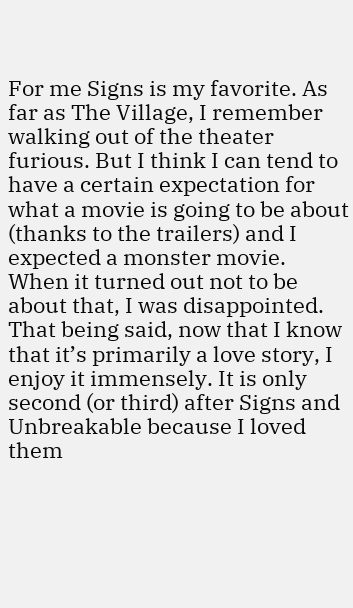For me Signs is my favorite. As far as The Village, I remember walking out of the theater furious. But I think I can tend to have a certain expectation for what a movie is going to be about (thanks to the trailers) and I expected a monster movie. When it turned out not to be about that, I was disappointed. That being said, now that I know that it’s primarily a love story, I enjoy it immensely. It is only second (or third) after Signs and Unbreakable because I loved them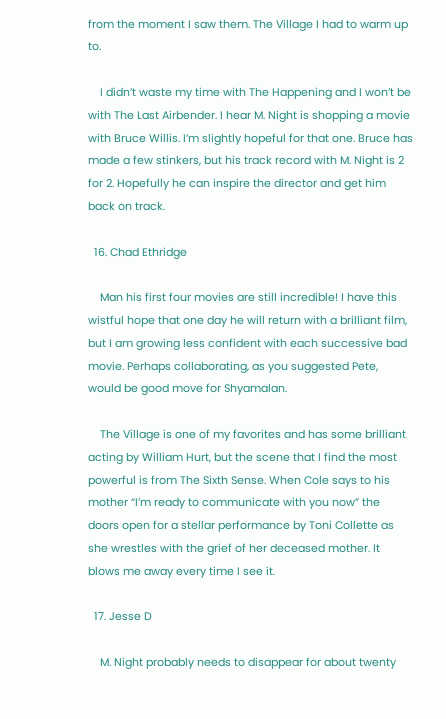from the moment I saw them. The Village I had to warm up to.

    I didn’t waste my time with The Happening and I won’t be with The Last Airbender. I hear M. Night is shopping a movie with Bruce Willis. I’m slightly hopeful for that one. Bruce has made a few stinkers, but his track record with M. Night is 2 for 2. Hopefully he can inspire the director and get him back on track.

  16. Chad Ethridge

    Man his first four movies are still incredible! I have this wistful hope that one day he will return with a brilliant film, but I am growing less confident with each successive bad movie. Perhaps collaborating, as you suggested Pete, would be good move for Shyamalan.

    The Village is one of my favorites and has some brilliant acting by William Hurt, but the scene that I find the most powerful is from The Sixth Sense. When Cole says to his mother “I’m ready to communicate with you now” the doors open for a stellar performance by Toni Collette as she wrestles with the grief of her deceased mother. It blows me away every time I see it.

  17. Jesse D

    M. Night probably needs to disappear for about twenty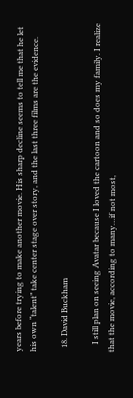years before trying to make another movie. His sharp decline seems to tell me that he let his own “talent” take center stage over story, and the last three films are the evidence.

  18. David Buckham

    I still plan on seeing Avatar because I loved the cartoon and so does my family. I realize that the movie, according to many…if not most,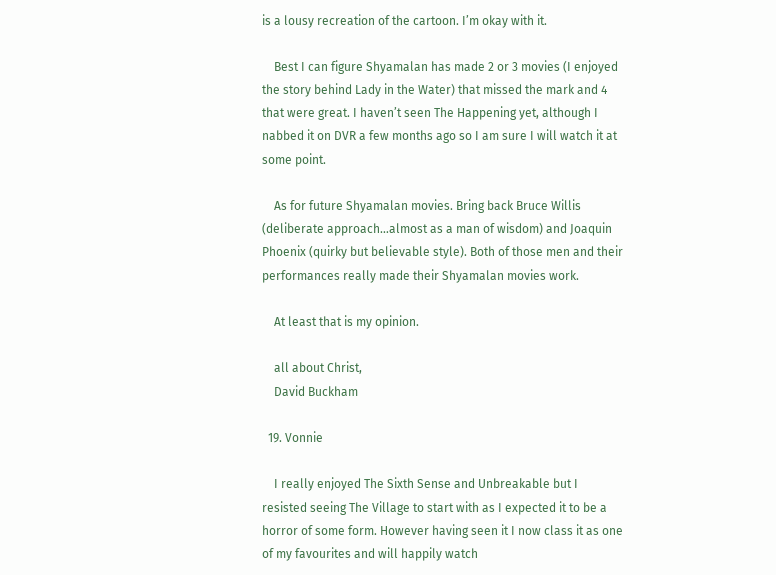is a lousy recreation of the cartoon. I’m okay with it.

    Best I can figure Shyamalan has made 2 or 3 movies (I enjoyed the story behind Lady in the Water) that missed the mark and 4 that were great. I haven’t seen The Happening yet, although I nabbed it on DVR a few months ago so I am sure I will watch it at some point.

    As for future Shyamalan movies. Bring back Bruce Willis (deliberate approach…almost as a man of wisdom) and Joaquin Phoenix (quirky but believable style). Both of those men and their performances really made their Shyamalan movies work.

    At least that is my opinion.

    all about Christ,
    David Buckham

  19. Vonnie

    I really enjoyed The Sixth Sense and Unbreakable but I resisted seeing The Village to start with as I expected it to be a horror of some form. However having seen it I now class it as one of my favourites and will happily watch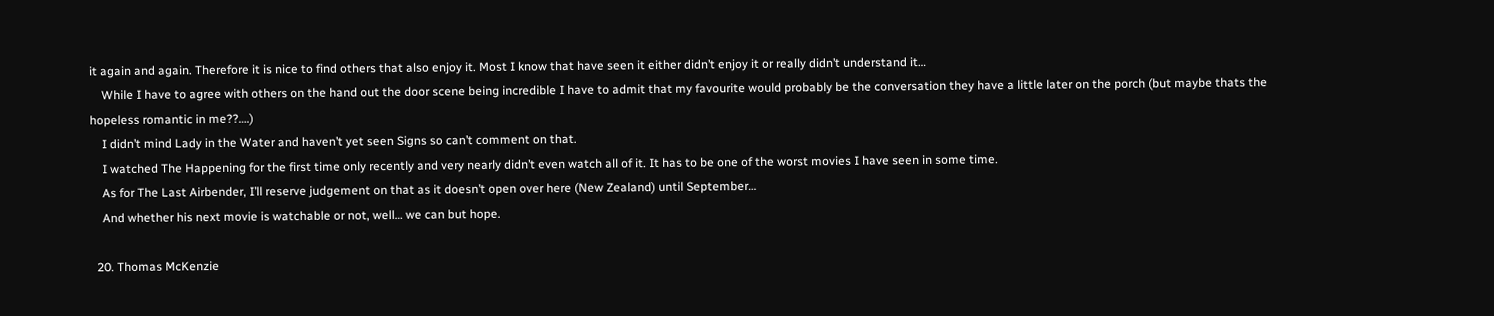it again and again. Therefore it is nice to find others that also enjoy it. Most I know that have seen it either didn’t enjoy it or really didn’t understand it…
    While I have to agree with others on the hand out the door scene being incredible I have to admit that my favourite would probably be the conversation they have a little later on the porch (but maybe thats the hopeless romantic in me??….)
    I didn’t mind Lady in the Water and haven’t yet seen Signs so can’t comment on that.
    I watched The Happening for the first time only recently and very nearly didn’t even watch all of it. It has to be one of the worst movies I have seen in some time.
    As for The Last Airbender, I’ll reserve judgement on that as it doesn’t open over here (New Zealand) until September…
    And whether his next movie is watchable or not, well… we can but hope.

  20. Thomas McKenzie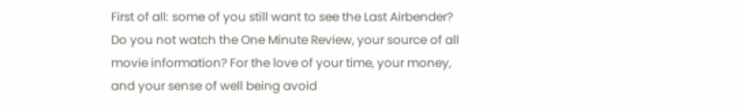First of all: some of you still want to see the Last Airbender? Do you not watch the One Minute Review, your source of all movie information? For the love of your time, your money, and your sense of well being avoid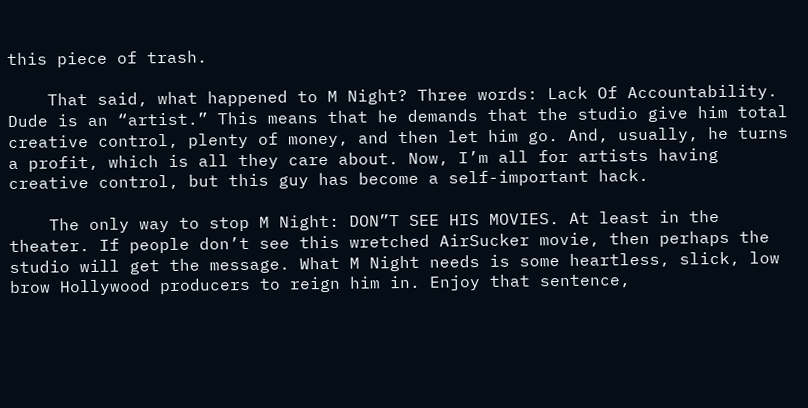this piece of trash.

    That said, what happened to M Night? Three words: Lack Of Accountability. Dude is an “artist.” This means that he demands that the studio give him total creative control, plenty of money, and then let him go. And, usually, he turns a profit, which is all they care about. Now, I’m all for artists having creative control, but this guy has become a self-important hack.

    The only way to stop M Night: DON”T SEE HIS MOVIES. At least in the theater. If people don’t see this wretched AirSucker movie, then perhaps the studio will get the message. What M Night needs is some heartless, slick, low brow Hollywood producers to reign him in. Enjoy that sentence,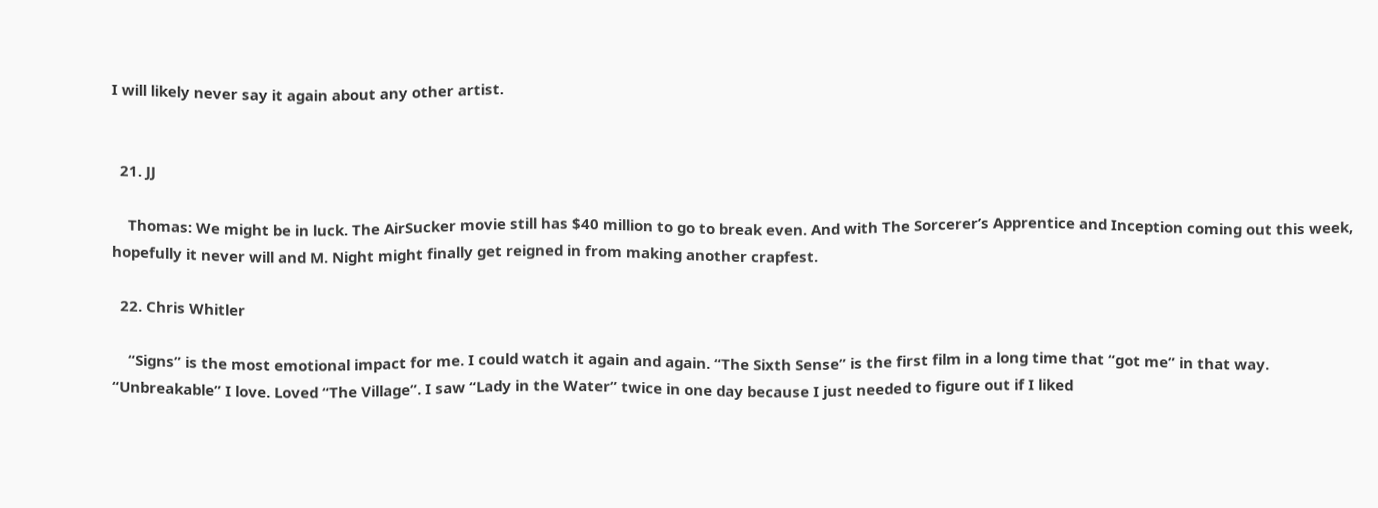I will likely never say it again about any other artist.


  21. JJ

    Thomas: We might be in luck. The AirSucker movie still has $40 million to go to break even. And with The Sorcerer’s Apprentice and Inception coming out this week, hopefully it never will and M. Night might finally get reigned in from making another crapfest.

  22. Chris Whitler

    “Signs” is the most emotional impact for me. I could watch it again and again. “The Sixth Sense” is the first film in a long time that “got me” in that way. “Unbreakable” I love. Loved “The Village”. I saw “Lady in the Water” twice in one day because I just needed to figure out if I liked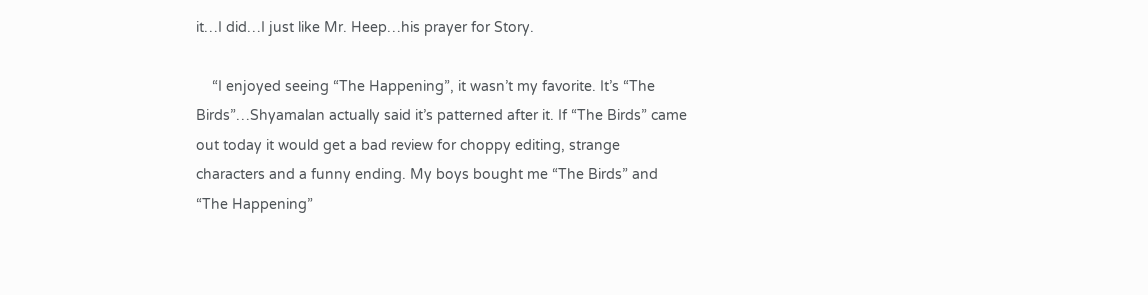it…I did…I just like Mr. Heep…his prayer for Story.

    “I enjoyed seeing “The Happening”, it wasn’t my favorite. It’s “The Birds”…Shyamalan actually said it’s patterned after it. If “The Birds” came out today it would get a bad review for choppy editing, strange characters and a funny ending. My boys bought me “The Birds” and “The Happening”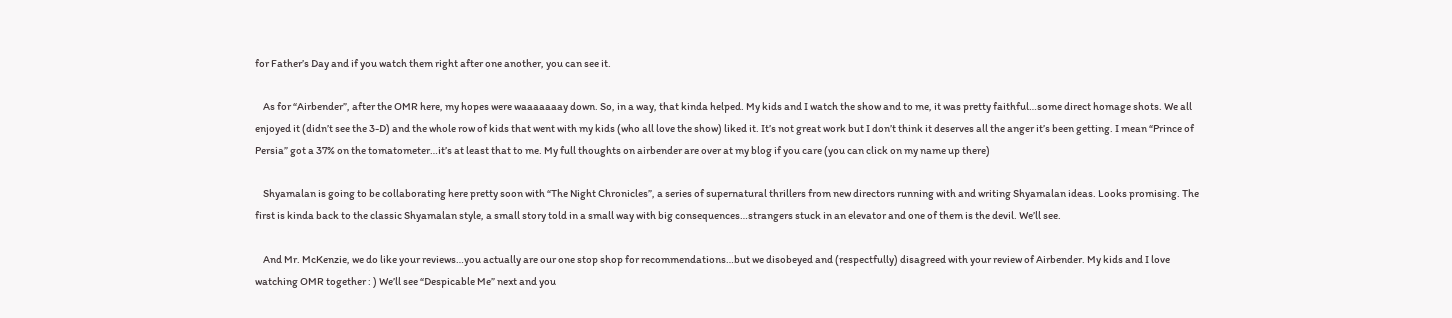for Father’s Day and if you watch them right after one another, you can see it.

    As for “Airbender”, after the OMR here, my hopes were waaaaaaay down. So, in a way, that kinda helped. My kids and I watch the show and to me, it was pretty faithful…some direct homage shots. We all enjoyed it (didn’t see the 3-D) and the whole row of kids that went with my kids (who all love the show) liked it. It’s not great work but I don’t think it deserves all the anger it’s been getting. I mean “Prince of Persia” got a 37% on the tomatometer…it’s at least that to me. My full thoughts on airbender are over at my blog if you care (you can click on my name up there)

    Shyamalan is going to be collaborating here pretty soon with “The Night Chronicles”, a series of supernatural thrillers from new directors running with and writing Shyamalan ideas. Looks promising. The first is kinda back to the classic Shyamalan style, a small story told in a small way with big consequences…strangers stuck in an elevator and one of them is the devil. We’ll see.

    And Mr. McKenzie, we do like your reviews…you actually are our one stop shop for recommendations…but we disobeyed and (respectfully) disagreed with your review of Airbender. My kids and I love watching OMR together : ) We’ll see “Despicable Me” next and you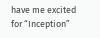have me excited for “Inception”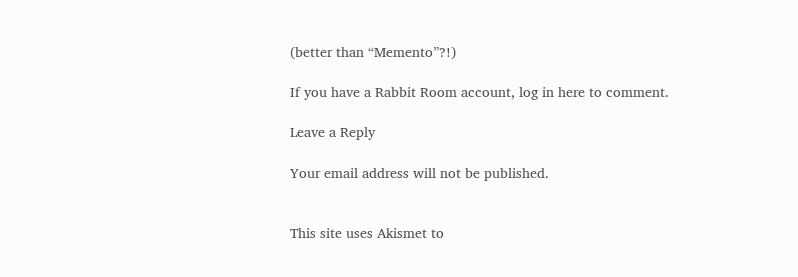(better than “Memento”?!)

If you have a Rabbit Room account, log in here to comment.

Leave a Reply

Your email address will not be published.


This site uses Akismet to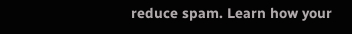reduce spam. Learn how your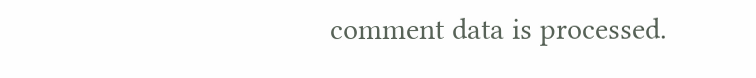comment data is processed.